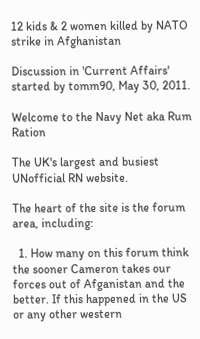12 kids & 2 women killed by NATO strike in Afghanistan

Discussion in 'Current Affairs' started by tomm90, May 30, 2011.

Welcome to the Navy Net aka Rum Ration

The UK's largest and busiest UNofficial RN website.

The heart of the site is the forum area, including:

  1. How many on this forum think the sooner Cameron takes our forces out of Afganistan and the better. If this happened in the US or any other western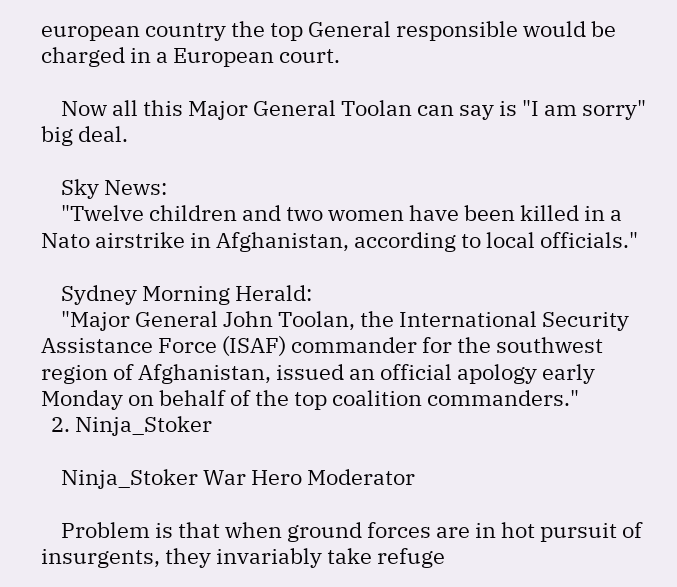european country the top General responsible would be charged in a European court.

    Now all this Major General Toolan can say is "I am sorry" big deal.

    Sky News:
    "Twelve children and two women have been killed in a Nato airstrike in Afghanistan, according to local officials."

    Sydney Morning Herald:
    "Major General John Toolan, the International Security Assistance Force (ISAF) commander for the southwest region of Afghanistan, issued an official apology early Monday on behalf of the top coalition commanders."
  2. Ninja_Stoker

    Ninja_Stoker War Hero Moderator

    Problem is that when ground forces are in hot pursuit of insurgents, they invariably take refuge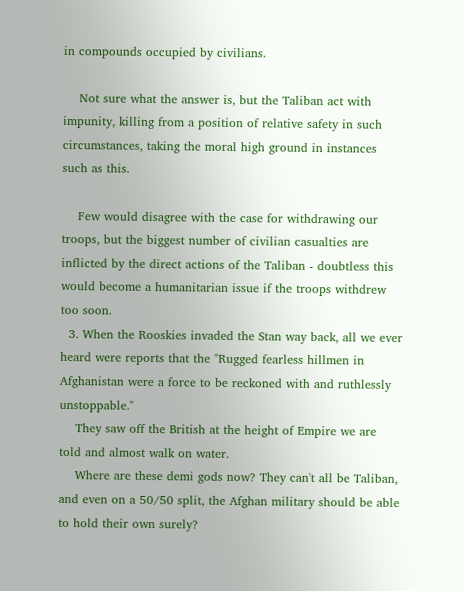in compounds occupied by civilians.

    Not sure what the answer is, but the Taliban act with impunity, killing from a position of relative safety in such circumstances, taking the moral high ground in instances such as this.

    Few would disagree with the case for withdrawing our troops, but the biggest number of civilian casualties are inflicted by the direct actions of the Taliban - doubtless this would become a humanitarian issue if the troops withdrew too soon.
  3. When the Rooskies invaded the Stan way back, all we ever heard were reports that the "Rugged fearless hillmen in Afghanistan were a force to be reckoned with and ruthlessly unstoppable."
    They saw off the British at the height of Empire we are told and almost walk on water.
    Where are these demi gods now? They can't all be Taliban, and even on a 50/50 split, the Afghan military should be able to hold their own surely?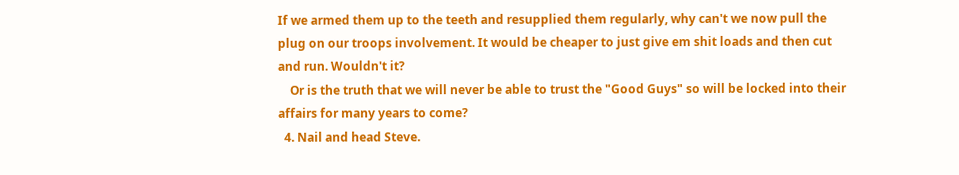If we armed them up to the teeth and resupplied them regularly, why can't we now pull the plug on our troops involvement. It would be cheaper to just give em shit loads and then cut and run. Wouldn't it?
    Or is the truth that we will never be able to trust the "Good Guys" so will be locked into their affairs for many years to come?
  4. Nail and head Steve.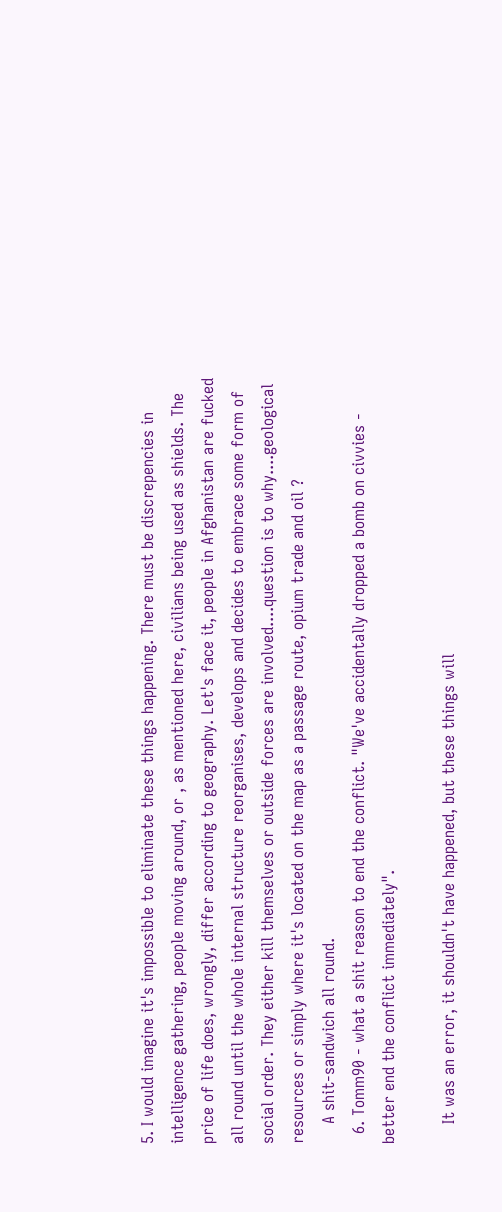5. I would imagine it's impossible to eliminate these things happening. There must be discrepencies in intelligence gathering, people moving around, or , as mentioned here, civilians being used as shields. The price of life does, wrongly, differ according to geography. Let's face it, people in Afghanistan are fucked all round until the whole internal structure reorganises, develops and decides to embrace some form of social order. They either kill themselves or outside forces are involved....question is to why....geological resources or simply where it's located on the map as a passage route, opium trade and oil ?
    A shit-sandwich all round.
  6. Tomm90 - what a shit reason to end the conflict. "We've accidentally dropped a bomb on civvies - better end the conflict immediately".

    It was an error, it shouldn't have happened, but these things will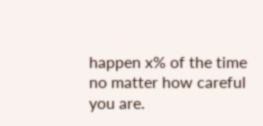happen x% of the time no matter how careful you are.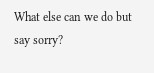What else can we do but say sorry?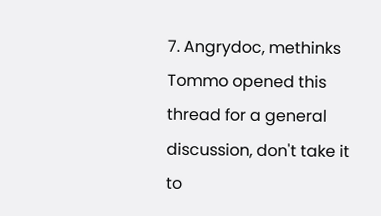7. Angrydoc, methinks Tommo opened this thread for a general discussion, don't take it to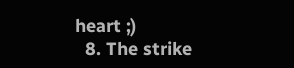heart ;)
  8. The strike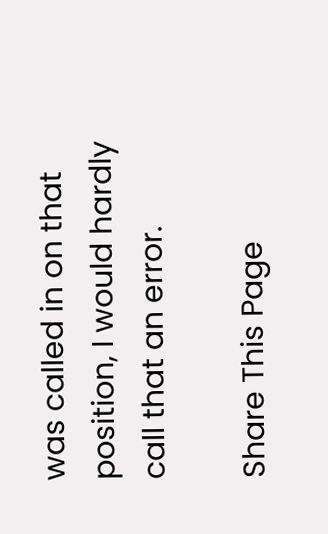was called in on that position, I would hardly call that an error.

Share This Page